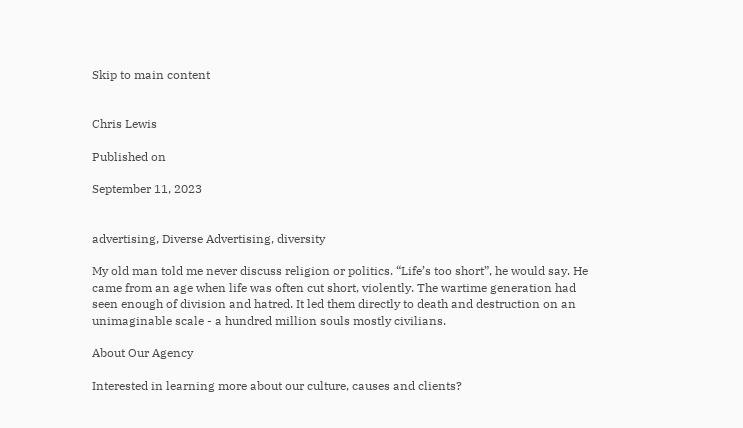Skip to main content


Chris Lewis

Published on

September 11, 2023


advertising, Diverse Advertising, diversity

My old man told me never discuss religion or politics. “Life’s too short”, he would say. He came from an age when life was often cut short, violently. The wartime generation had seen enough of division and hatred. It led them directly to death and destruction on an unimaginable scale - a hundred million souls mostly civilians.

About Our Agency

Interested in learning more about our culture, causes and clients?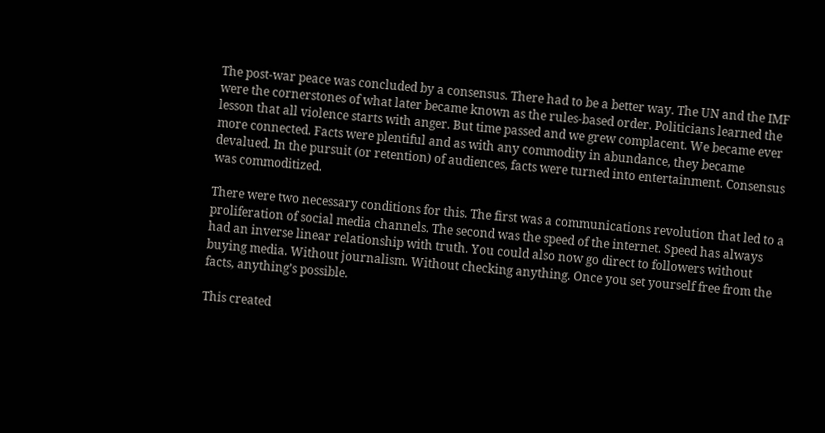The post-war peace was concluded by a consensus. There had to be a better way. The UN and the IMF were the cornerstones of what later became known as the rules-based order. Politicians learned the lesson that all violence starts with anger. But time passed and we grew complacent. We became ever more connected. Facts were plentiful and as with any commodity in abundance, they became devalued. In the pursuit (or retention) of audiences, facts were turned into entertainment. Consensus was commoditized.

There were two necessary conditions for this. The first was a communications revolution that led to a proliferation of social media channels. The second was the speed of the internet. Speed has always had an inverse linear relationship with truth. You could also now go direct to followers without buying media. Without journalism. Without checking anything. Once you set yourself free from the facts, anything’s possible.

This created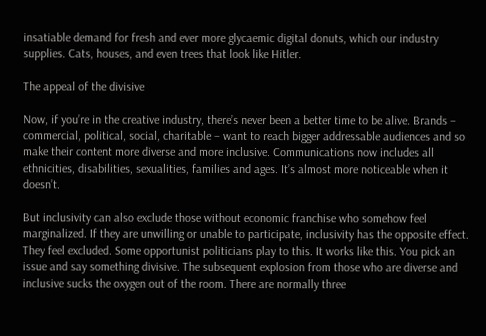insatiable demand for fresh and ever more glycaemic digital donuts, which our industry supplies. Cats, houses, and even trees that look like Hitler.

The appeal of the divisive

Now, if you’re in the creative industry, there’s never been a better time to be alive. Brands – commercial, political, social, charitable – want to reach bigger addressable audiences and so make their content more diverse and more inclusive. Communications now includes all ethnicities, disabilities, sexualities, families and ages. It’s almost more noticeable when it doesn’t.

But inclusivity can also exclude those without economic franchise who somehow feel marginalized. If they are unwilling or unable to participate, inclusivity has the opposite effect. They feel excluded. Some opportunist politicians play to this. It works like this. You pick an issue and say something divisive. The subsequent explosion from those who are diverse and inclusive sucks the oxygen out of the room. There are normally three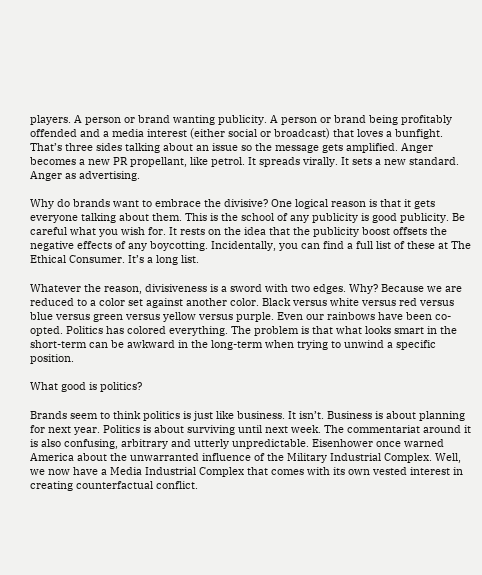players. A person or brand wanting publicity. A person or brand being profitably offended and a media interest (either social or broadcast) that loves a bunfight. That’s three sides talking about an issue so the message gets amplified. Anger becomes a new PR propellant, like petrol. It spreads virally. It sets a new standard. Anger as advertising.

Why do brands want to embrace the divisive? One logical reason is that it gets everyone talking about them. This is the school of any publicity is good publicity. Be careful what you wish for. It rests on the idea that the publicity boost offsets the negative effects of any boycotting. Incidentally, you can find a full list of these at The Ethical Consumer. It’s a long list.

Whatever the reason, divisiveness is a sword with two edges. Why? Because we are reduced to a color set against another color. Black versus white versus red versus blue versus green versus yellow versus purple. Even our rainbows have been co-opted. Politics has colored everything. The problem is that what looks smart in the short-term can be awkward in the long-term when trying to unwind a specific position.

What good is politics?

Brands seem to think politics is just like business. It isn’t. Business is about planning for next year. Politics is about surviving until next week. The commentariat around it is also confusing, arbitrary and utterly unpredictable. Eisenhower once warned America about the unwarranted influence of the Military Industrial Complex. Well, we now have a Media Industrial Complex that comes with its own vested interest in creating counterfactual conflict.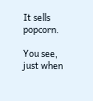It sells popcorn.

You see, just when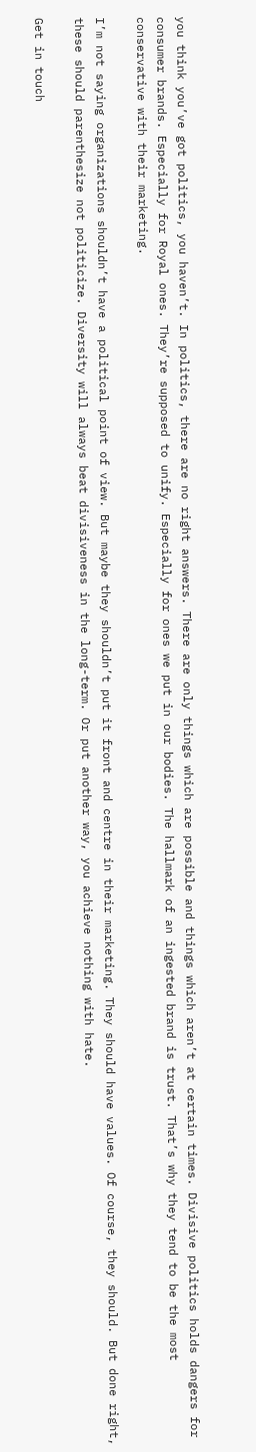you think you’ve got politics, you haven’t. In politics, there are no right answers. There are only things which are possible and things which aren’t at certain times. Divisive politics holds dangers for consumer brands. Especially for Royal ones. They’re supposed to unify. Especially for ones we put in our bodies. The hallmark of an ingested brand is trust. That’s why they tend to be the most conservative with their marketing.

I’m not saying organizations shouldn’t have a political point of view. But maybe they shouldn’t put it front and centre in their marketing. They should have values. Of course, they should. But done right, these should parenthesize not politicize. Diversity will always beat divisiveness in the long-term. Or put another way, you achieve nothing with hate.

Get in touch